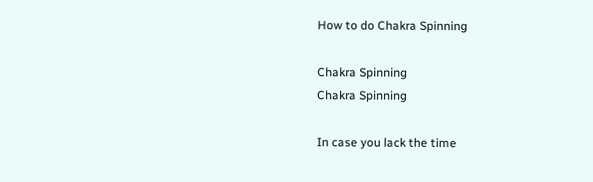How to do Chakra Spinning

Chakra Spinning
Chakra Spinning

In case you lack the time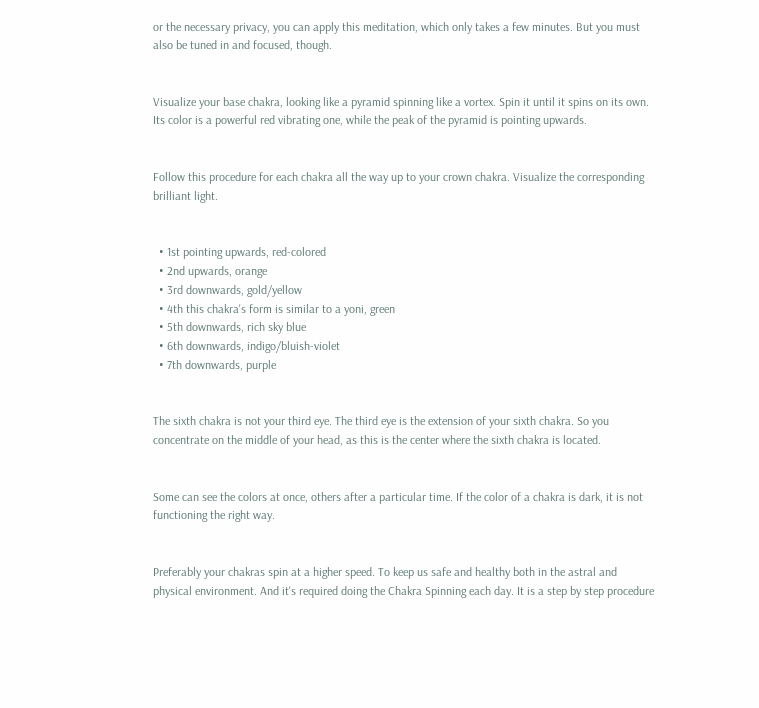or the necessary privacy, you can apply this meditation, which only takes a few minutes. But you must also be tuned in and focused, though.


Visualize your base chakra, looking like a pyramid spinning like a vortex. Spin it until it spins on its own. Its color is a powerful red vibrating one, while the peak of the pyramid is pointing upwards.


Follow this procedure for each chakra all the way up to your crown chakra. Visualize the corresponding brilliant light.


  • 1st pointing upwards, red-colored
  • 2nd upwards, orange
  • 3rd downwards, gold/yellow
  • 4th this chakra's form is similar to a yoni, green
  • 5th downwards, rich sky blue
  • 6th downwards, indigo/bluish-violet
  • 7th downwards, purple


The sixth chakra is not your third eye. The third eye is the extension of your sixth chakra. So you concentrate on the middle of your head, as this is the center where the sixth chakra is located.


Some can see the colors at once, others after a particular time. If the color of a chakra is dark, it is not functioning the right way.


Preferably your chakras spin at a higher speed. To keep us safe and healthy both in the astral and physical environment. And it's required doing the Chakra Spinning each day. It is a step by step procedure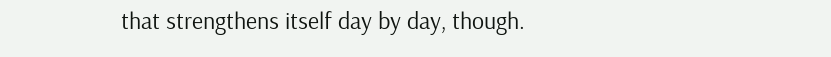that strengthens itself day by day, though.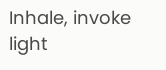Inhale, invoke light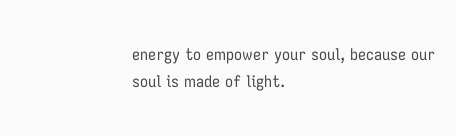energy to empower your soul, because our soul is made of light.